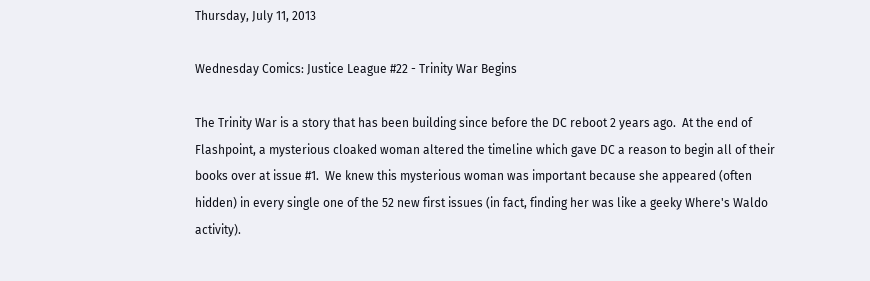Thursday, July 11, 2013

Wednesday Comics: Justice League #22 - Trinity War Begins

The Trinity War is a story that has been building since before the DC reboot 2 years ago.  At the end of Flashpoint, a mysterious cloaked woman altered the timeline which gave DC a reason to begin all of their books over at issue #1.  We knew this mysterious woman was important because she appeared (often hidden) in every single one of the 52 new first issues (in fact, finding her was like a geeky Where's Waldo activity).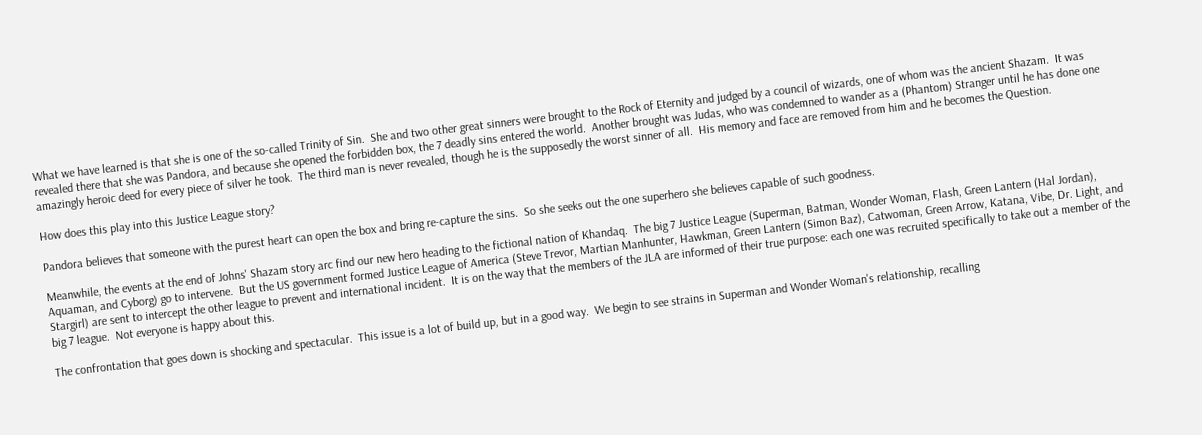What we have learned is that she is one of the so-called Trinity of Sin.  She and two other great sinners were brought to the Rock of Eternity and judged by a council of wizards, one of whom was the ancient Shazam.  It was revealed there that she was Pandora, and because she opened the forbidden box, the 7 deadly sins entered the world.  Another brought was Judas, who was condemned to wander as a (Phantom) Stranger until he has done one amazingly heroic deed for every piece of silver he took.  The third man is never revealed, though he is the supposedly the worst sinner of all.  His memory and face are removed from him and he becomes the Question.

How does this play into this Justice League story?

Pandora believes that someone with the purest heart can open the box and bring re-capture the sins.  So she seeks out the one superhero she believes capable of such goodness.

Meanwhile, the events at the end of Johns' Shazam story arc find our new hero heading to the fictional nation of Khandaq.  The big 7 Justice League (Superman, Batman, Wonder Woman, Flash, Green Lantern (Hal Jordan), Aquaman, and Cyborg) go to intervene.  But the US government formed Justice League of America (Steve Trevor, Martian Manhunter, Hawkman, Green Lantern (Simon Baz), Catwoman, Green Arrow, Katana, Vibe, Dr. Light, and Stargirl) are sent to intercept the other league to prevent and international incident.  It is on the way that the members of the JLA are informed of their true purpose: each one was recruited specifically to take out a member of the big 7 league.  Not everyone is happy about this.

The confrontation that goes down is shocking and spectacular.  This issue is a lot of build up, but in a good way.  We begin to see strains in Superman and Wonder Woman's relationship, recalling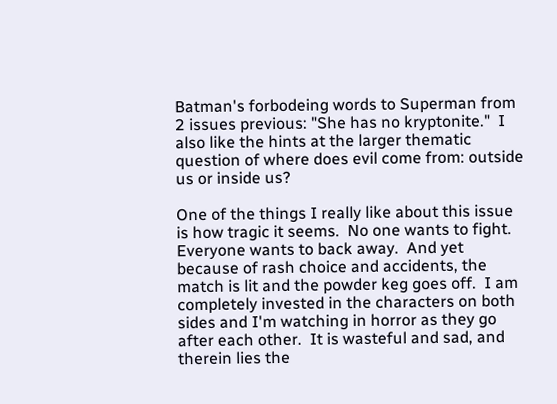Batman's forbodeing words to Superman from 2 issues previous: "She has no kryptonite."  I also like the hints at the larger thematic question of where does evil come from: outside us or inside us?

One of the things I really like about this issue is how tragic it seems.  No one wants to fight.  Everyone wants to back away.  And yet because of rash choice and accidents, the match is lit and the powder keg goes off.  I am completely invested in the characters on both sides and I'm watching in horror as they go after each other.  It is wasteful and sad, and therein lies the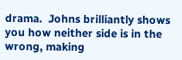drama.  Johns brilliantly shows you how neither side is in the wrong, making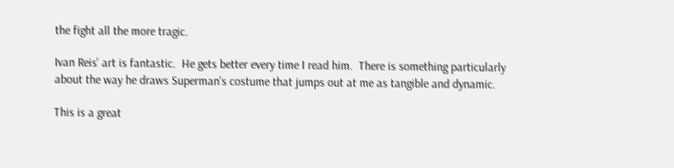the fight all the more tragic.

Ivan Reis' art is fantastic.  He gets better every time I read him.  There is something particularly about the way he draws Superman's costume that jumps out at me as tangible and dynamic.

This is a great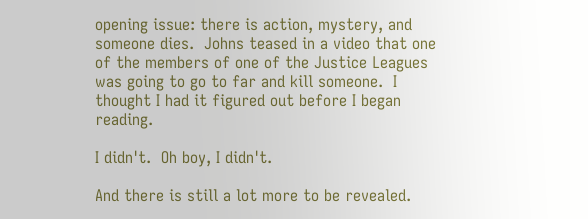opening issue: there is action, mystery, and someone dies.  Johns teased in a video that one of the members of one of the Justice Leagues was going to go to far and kill someone.  I thought I had it figured out before I began reading.

I didn't.  Oh boy, I didn't.

And there is still a lot more to be revealed.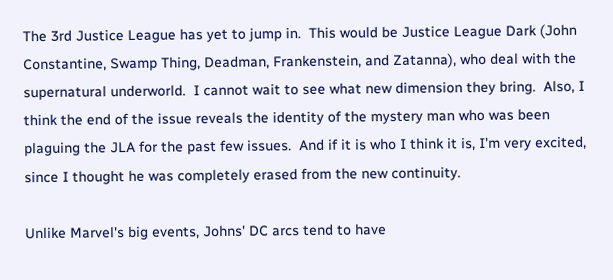The 3rd Justice League has yet to jump in.  This would be Justice League Dark (John Constantine, Swamp Thing, Deadman, Frankenstein, and Zatanna), who deal with the supernatural underworld.  I cannot wait to see what new dimension they bring.  Also, I think the end of the issue reveals the identity of the mystery man who was been plaguing the JLA for the past few issues.  And if it is who I think it is, I'm very excited, since I thought he was completely erased from the new continuity.

Unlike Marvel's big events, Johns' DC arcs tend to have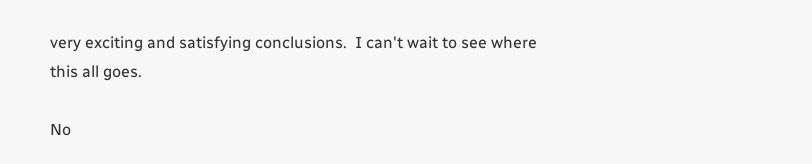very exciting and satisfying conclusions.  I can't wait to see where this all goes.

No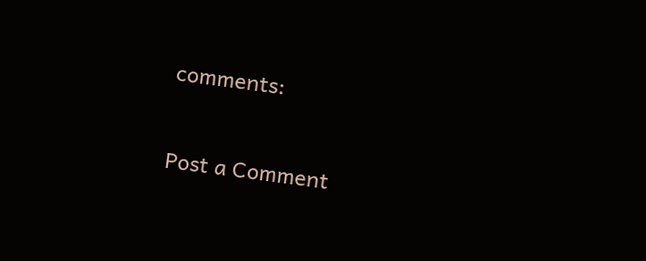comments:

Post a Comment